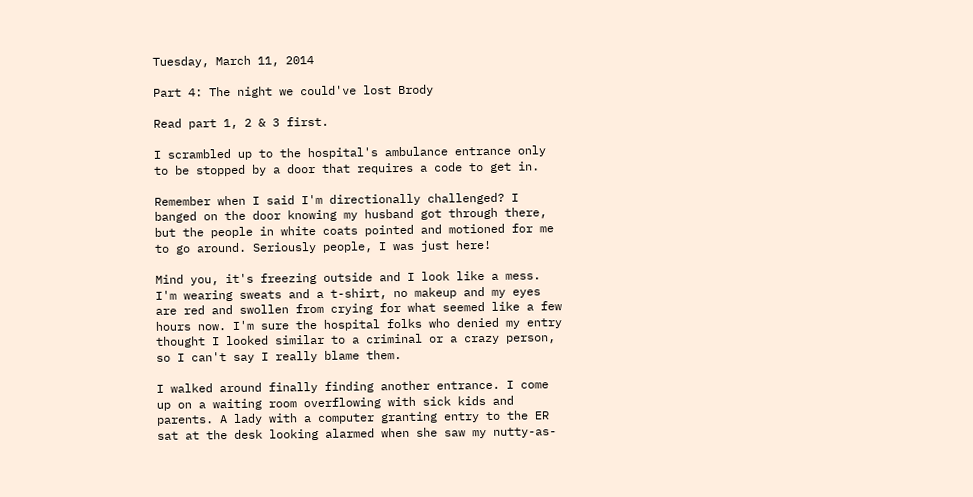Tuesday, March 11, 2014

Part 4: The night we could've lost Brody

Read part 1, 2 & 3 first.

I scrambled up to the hospital's ambulance entrance only to be stopped by a door that requires a code to get in.

Remember when I said I'm directionally challenged? I banged on the door knowing my husband got through there, but the people in white coats pointed and motioned for me to go around. Seriously people, I was just here!

Mind you, it's freezing outside and I look like a mess. I'm wearing sweats and a t-shirt, no makeup and my eyes are red and swollen from crying for what seemed like a few hours now. I'm sure the hospital folks who denied my entry thought I looked similar to a criminal or a crazy person, so I can't say I really blame them.

I walked around finally finding another entrance. I come up on a waiting room overflowing with sick kids and parents. A lady with a computer granting entry to the ER sat at the desk looking alarmed when she saw my nutty-as-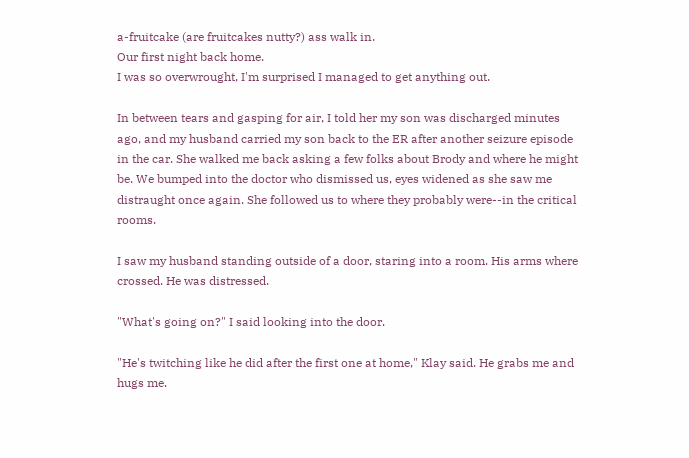a-fruitcake (are fruitcakes nutty?) ass walk in.
Our first night back home.
I was so overwrought, I'm surprised I managed to get anything out.

In between tears and gasping for air, I told her my son was discharged minutes ago, and my husband carried my son back to the ER after another seizure episode in the car. She walked me back asking a few folks about Brody and where he might be. We bumped into the doctor who dismissed us, eyes widened as she saw me distraught once again. She followed us to where they probably were--in the critical rooms.

I saw my husband standing outside of a door, staring into a room. His arms where crossed. He was distressed.

"What's going on?" I said looking into the door.

"He's twitching like he did after the first one at home," Klay said. He grabs me and hugs me.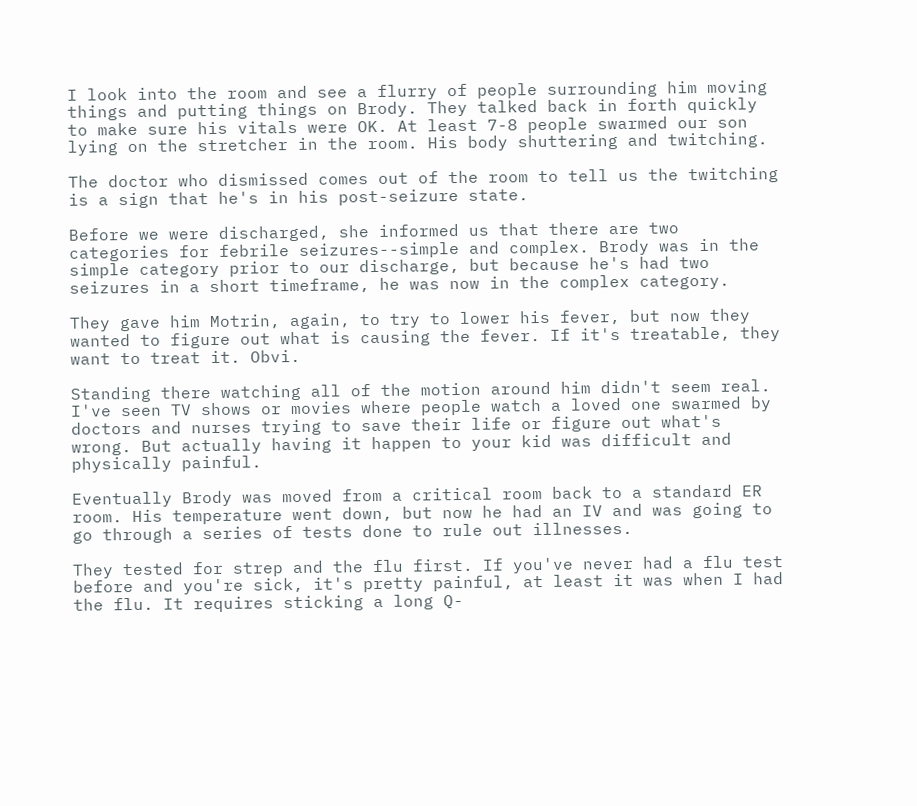I look into the room and see a flurry of people surrounding him moving things and putting things on Brody. They talked back in forth quickly to make sure his vitals were OK. At least 7-8 people swarmed our son lying on the stretcher in the room. His body shuttering and twitching.

The doctor who dismissed comes out of the room to tell us the twitching is a sign that he's in his post-seizure state.

Before we were discharged, she informed us that there are two categories for febrile seizures--simple and complex. Brody was in the simple category prior to our discharge, but because he's had two seizures in a short timeframe, he was now in the complex category.

They gave him Motrin, again, to try to lower his fever, but now they wanted to figure out what is causing the fever. If it's treatable, they want to treat it. Obvi.

Standing there watching all of the motion around him didn't seem real. I've seen TV shows or movies where people watch a loved one swarmed by doctors and nurses trying to save their life or figure out what's wrong. But actually having it happen to your kid was difficult and physically painful.

Eventually Brody was moved from a critical room back to a standard ER room. His temperature went down, but now he had an IV and was going to go through a series of tests done to rule out illnesses.

They tested for strep and the flu first. If you've never had a flu test before and you're sick, it's pretty painful, at least it was when I had the flu. It requires sticking a long Q-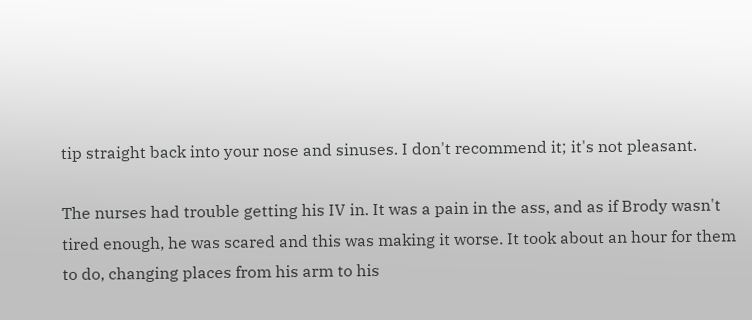tip straight back into your nose and sinuses. I don't recommend it; it's not pleasant.

The nurses had trouble getting his IV in. It was a pain in the ass, and as if Brody wasn't tired enough, he was scared and this was making it worse. It took about an hour for them to do, changing places from his arm to his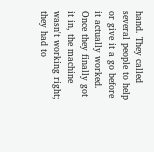hand. They called several people to help or give it a go before it actually worked. Once they finally got it in, the machine wasn't working right; they had to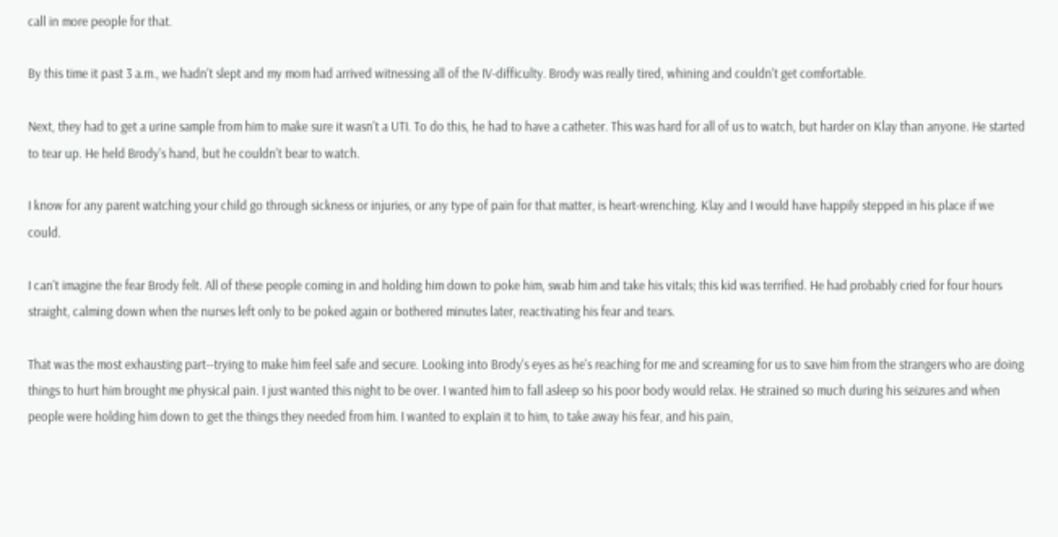call in more people for that.

By this time it past 3 a.m., we hadn't slept and my mom had arrived witnessing all of the IV-difficulty. Brody was really tired, whining and couldn't get comfortable.

Next, they had to get a urine sample from him to make sure it wasn't a UTI. To do this, he had to have a catheter. This was hard for all of us to watch, but harder on Klay than anyone. He started to tear up. He held Brody's hand, but he couldn't bear to watch.

I know for any parent watching your child go through sickness or injuries, or any type of pain for that matter, is heart-wrenching. Klay and I would have happily stepped in his place if we could.

I can't imagine the fear Brody felt. All of these people coming in and holding him down to poke him, swab him and take his vitals; this kid was terrified. He had probably cried for four hours straight, calming down when the nurses left only to be poked again or bothered minutes later, reactivating his fear and tears.

That was the most exhausting part--trying to make him feel safe and secure. Looking into Brody's eyes as he's reaching for me and screaming for us to save him from the strangers who are doing things to hurt him brought me physical pain. I just wanted this night to be over. I wanted him to fall asleep so his poor body would relax. He strained so much during his seizures and when people were holding him down to get the things they needed from him. I wanted to explain it to him, to take away his fear, and his pain,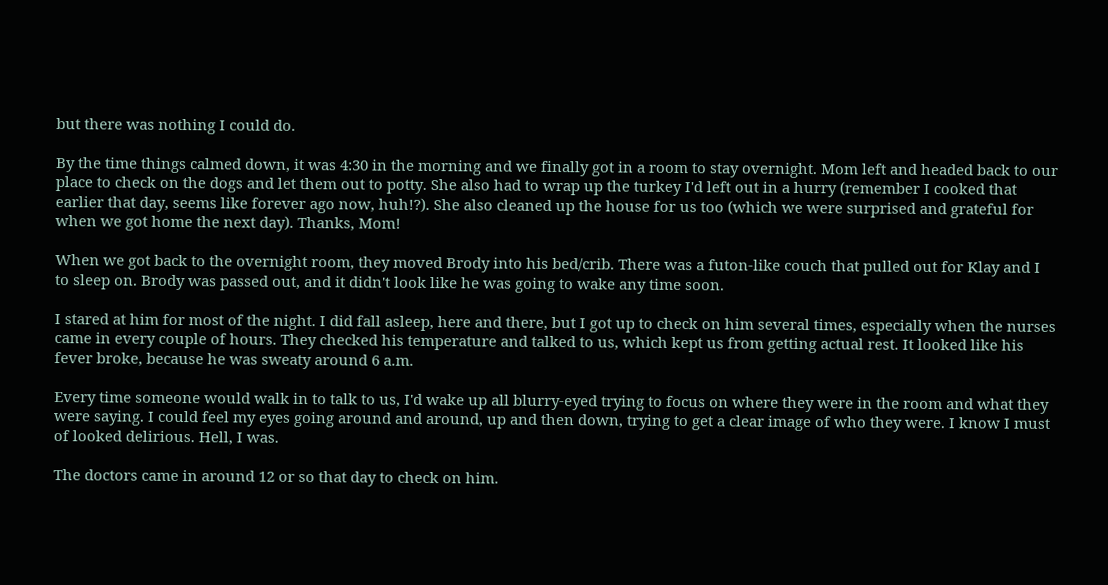but there was nothing I could do.

By the time things calmed down, it was 4:30 in the morning and we finally got in a room to stay overnight. Mom left and headed back to our place to check on the dogs and let them out to potty. She also had to wrap up the turkey I'd left out in a hurry (remember I cooked that earlier that day, seems like forever ago now, huh!?). She also cleaned up the house for us too (which we were surprised and grateful for when we got home the next day). Thanks, Mom!

When we got back to the overnight room, they moved Brody into his bed/crib. There was a futon-like couch that pulled out for Klay and I to sleep on. Brody was passed out, and it didn't look like he was going to wake any time soon.

I stared at him for most of the night. I did fall asleep, here and there, but I got up to check on him several times, especially when the nurses came in every couple of hours. They checked his temperature and talked to us, which kept us from getting actual rest. It looked like his fever broke, because he was sweaty around 6 a.m.

Every time someone would walk in to talk to us, I'd wake up all blurry-eyed trying to focus on where they were in the room and what they were saying. I could feel my eyes going around and around, up and then down, trying to get a clear image of who they were. I know I must of looked delirious. Hell, I was.

The doctors came in around 12 or so that day to check on him.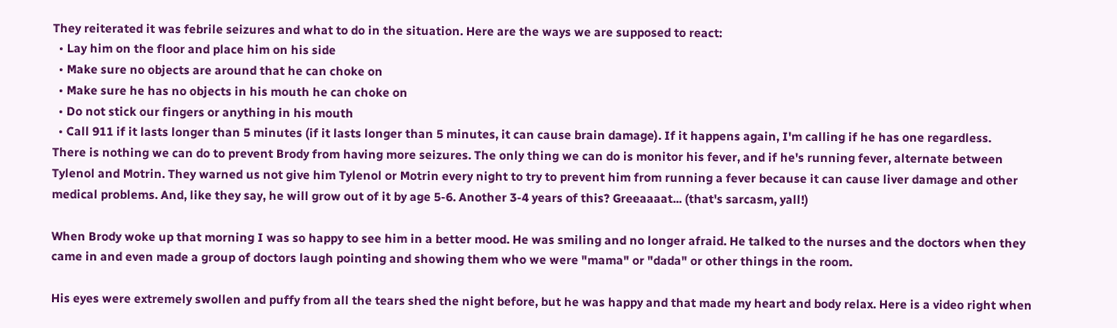They reiterated it was febrile seizures and what to do in the situation. Here are the ways we are supposed to react:
  • Lay him on the floor and place him on his side
  • Make sure no objects are around that he can choke on
  • Make sure he has no objects in his mouth he can choke on
  • Do not stick our fingers or anything in his mouth
  • Call 911 if it lasts longer than 5 minutes (if it lasts longer than 5 minutes, it can cause brain damage). If it happens again, I'm calling if he has one regardless.
There is nothing we can do to prevent Brody from having more seizures. The only thing we can do is monitor his fever, and if he's running fever, alternate between Tylenol and Motrin. They warned us not give him Tylenol or Motrin every night to try to prevent him from running a fever because it can cause liver damage and other medical problems. And, like they say, he will grow out of it by age 5-6. Another 3-4 years of this? Greeaaaat... (that's sarcasm, yall!)

When Brody woke up that morning I was so happy to see him in a better mood. He was smiling and no longer afraid. He talked to the nurses and the doctors when they came in and even made a group of doctors laugh pointing and showing them who we were "mama" or "dada" or other things in the room.

His eyes were extremely swollen and puffy from all the tears shed the night before, but he was happy and that made my heart and body relax. Here is a video right when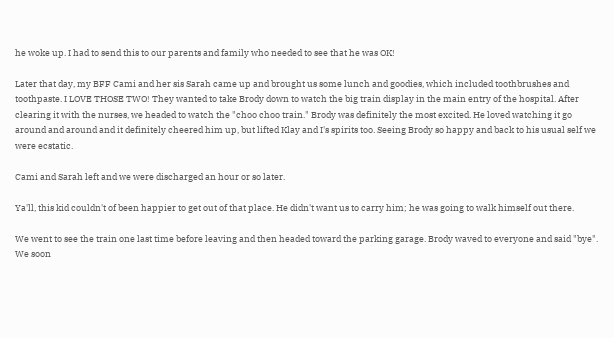he woke up. I had to send this to our parents and family who needed to see that he was OK!

Later that day, my BFF Cami and her sis Sarah came up and brought us some lunch and goodies, which included toothbrushes and toothpaste. I LOVE THOSE TWO! They wanted to take Brody down to watch the big train display in the main entry of the hospital. After clearing it with the nurses, we headed to watch the "choo choo train." Brody was definitely the most excited. He loved watching it go around and around and it definitely cheered him up, but lifted Klay and I's spirits too. Seeing Brody so happy and back to his usual self we were ecstatic.

Cami and Sarah left and we were discharged an hour or so later.

Ya'll, this kid couldn't of been happier to get out of that place. He didn't want us to carry him; he was going to walk himself out there.

We went to see the train one last time before leaving and then headed toward the parking garage. Brody waved to everyone and said "bye". We soon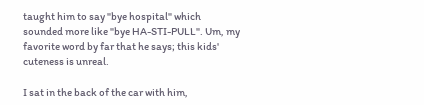taught him to say "bye hospital" which sounded more like "bye HA-STI-PULL". Um, my favorite word by far that he says; this kids' cuteness is unreal.

I sat in the back of the car with him,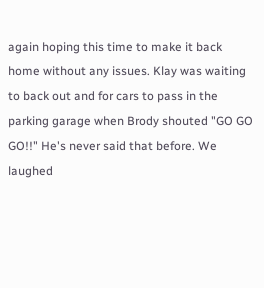again hoping this time to make it back home without any issues. Klay was waiting to back out and for cars to pass in the parking garage when Brody shouted "GO GO GO!!" He's never said that before. We laughed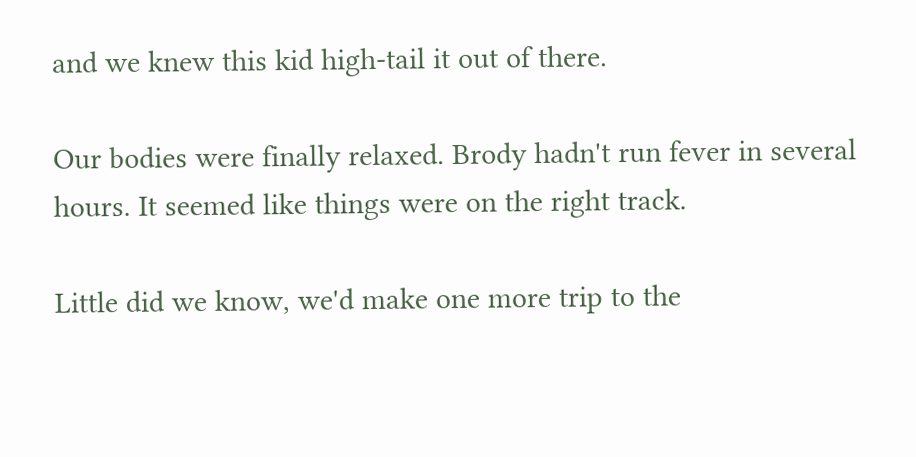and we knew this kid high-tail it out of there.

Our bodies were finally relaxed. Brody hadn't run fever in several hours. It seemed like things were on the right track.

Little did we know, we'd make one more trip to the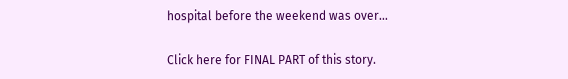hospital before the weekend was over...

Click here for FINAL PART of this story.